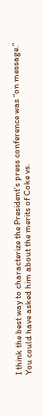I think the best way to characterize the President’s press conference was “on message.” You could have asked him about the merits of Coke vs.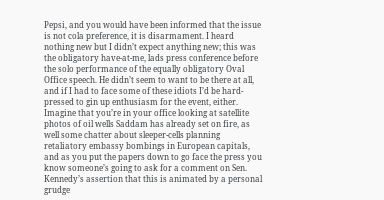Pepsi, and you would have been informed that the issue is not cola preference, it is disarmament. I heard nothing new but I didn’t expect anything new; this was the obligatory have-at-me, lads press conference before the solo performance of the equally obligatory Oval Office speech. He didn’t seem to want to be there at all, and if I had to face some of these idiots I’d be hard-pressed to gin up enthusiasm for the event, either. Imagine that you’re in your office looking at satellite photos of oil wells Saddam has already set on fire, as well some chatter about sleeper-cells planning retaliatory embassy bombings in European capitals, and as you put the papers down to go face the press you know someone’s going to ask for a comment on Sen. Kennedy’s assertion that this is animated by a personal grudge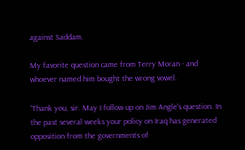against Saddam.

My favorite question came from Terry Moran - and whoever named him bought the wrong vowel.

“Thank you, sir. May I follow up on Jim Angle's question. In the past several weeks your policy on Iraq has generated opposition from the governments of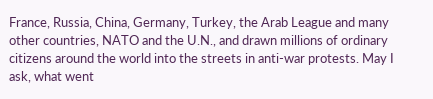France, Russia, China, Germany, Turkey, the Arab League and many other countries, NATO and the U.N., and drawn millions of ordinary citizens around the world into the streets in anti-war protests. May I ask, what went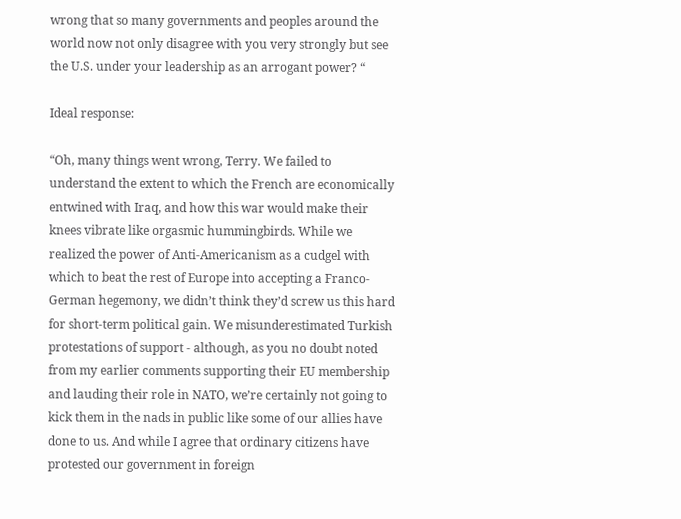wrong that so many governments and peoples around the world now not only disagree with you very strongly but see the U.S. under your leadership as an arrogant power? “

Ideal response:

“Oh, many things went wrong, Terry. We failed to understand the extent to which the French are economically entwined with Iraq, and how this war would make their knees vibrate like orgasmic hummingbirds. While we realized the power of Anti-Americanism as a cudgel with which to beat the rest of Europe into accepting a Franco-German hegemony, we didn’t think they’d screw us this hard for short-term political gain. We misunderestimated Turkish protestations of support - although, as you no doubt noted from my earlier comments supporting their EU membership and lauding their role in NATO, we’re certainly not going to kick them in the nads in public like some of our allies have done to us. And while I agree that ordinary citizens have protested our government in foreign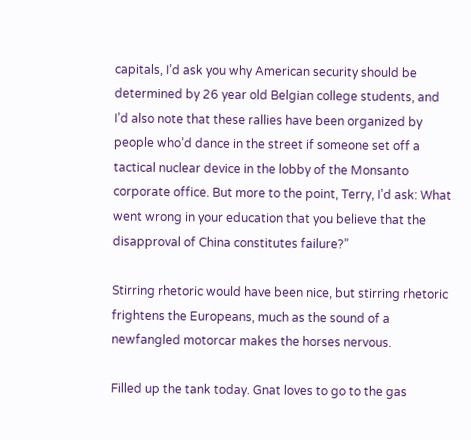capitals, I’d ask you why American security should be determined by 26 year old Belgian college students, and I’d also note that these rallies have been organized by people who’d dance in the street if someone set off a tactical nuclear device in the lobby of the Monsanto corporate office. But more to the point, Terry, I’d ask: What went wrong in your education that you believe that the disapproval of China constitutes failure?”

Stirring rhetoric would have been nice, but stirring rhetoric frightens the Europeans, much as the sound of a newfangled motorcar makes the horses nervous.

Filled up the tank today. Gnat loves to go to the gas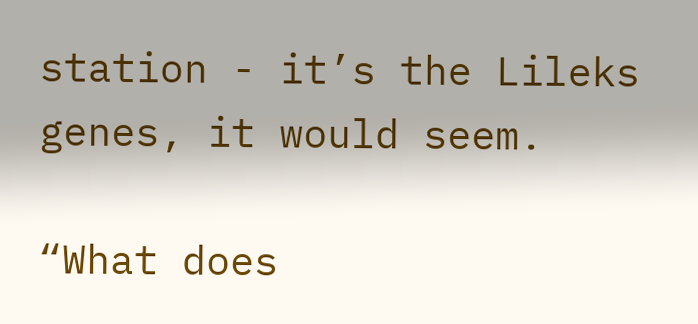station - it’s the Lileks genes, it would seem.

“What does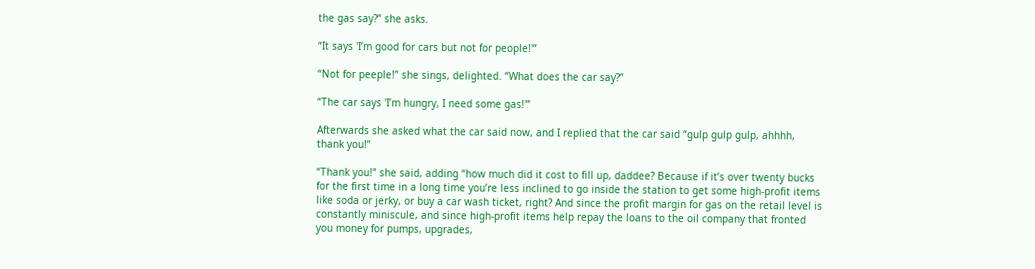the gas say?” she asks.

“It says 'I’m good for cars but not for people!'”

“Not for peeple!” she sings, delighted. “What does the car say?”

“The car says 'I’m hungry, I need some gas!'”

Afterwards she asked what the car said now, and I replied that the car said “gulp gulp gulp, ahhhh, thank you!”

“Thank you!” she said, adding “how much did it cost to fill up, daddee? Because if it’s over twenty bucks for the first time in a long time you’re less inclined to go inside the station to get some high-profit items like soda or jerky, or buy a car wash ticket, right? And since the profit margin for gas on the retail level is constantly miniscule, and since high-profit items help repay the loans to the oil company that fronted you money for pumps, upgrades,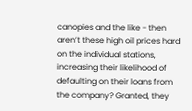canopies and the like - then aren’t these high oil prices hard on the individual stations, increasing their likelihood of defaulting on their loans from the company? Granted, they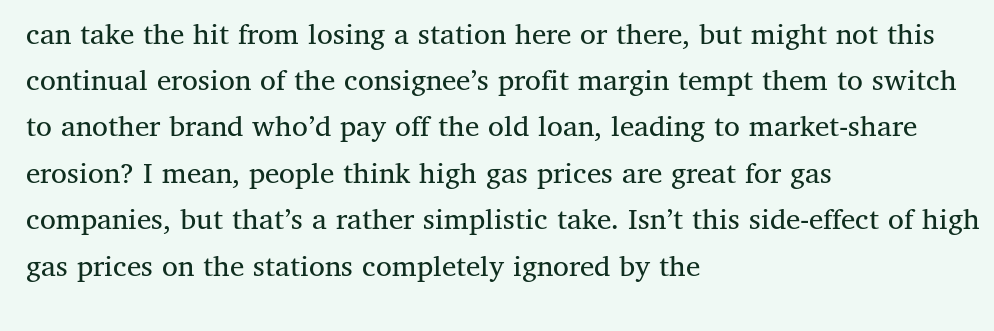can take the hit from losing a station here or there, but might not this continual erosion of the consignee’s profit margin tempt them to switch to another brand who’d pay off the old loan, leading to market-share erosion? I mean, people think high gas prices are great for gas companies, but that’s a rather simplistic take. Isn’t this side-effect of high gas prices on the stations completely ignored by the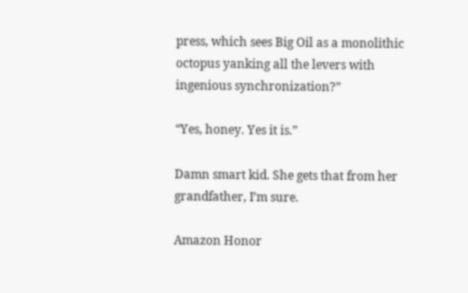press, which sees Big Oil as a monolithic octopus yanking all the levers with ingenious synchronization?”

“Yes, honey. Yes it is.”

Damn smart kid. She gets that from her grandfather, I’m sure.

Amazon Honor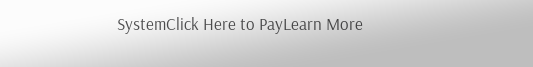SystemClick Here to PayLearn More